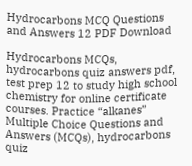Hydrocarbons MCQ Questions and Answers 12 PDF Download

Hydrocarbons MCQs, hydrocarbons quiz answers pdf, test prep 12 to study high school chemistry for online certificate courses. Practice “alkanes” Multiple Choice Questions and Answers (MCQs), hydrocarbons quiz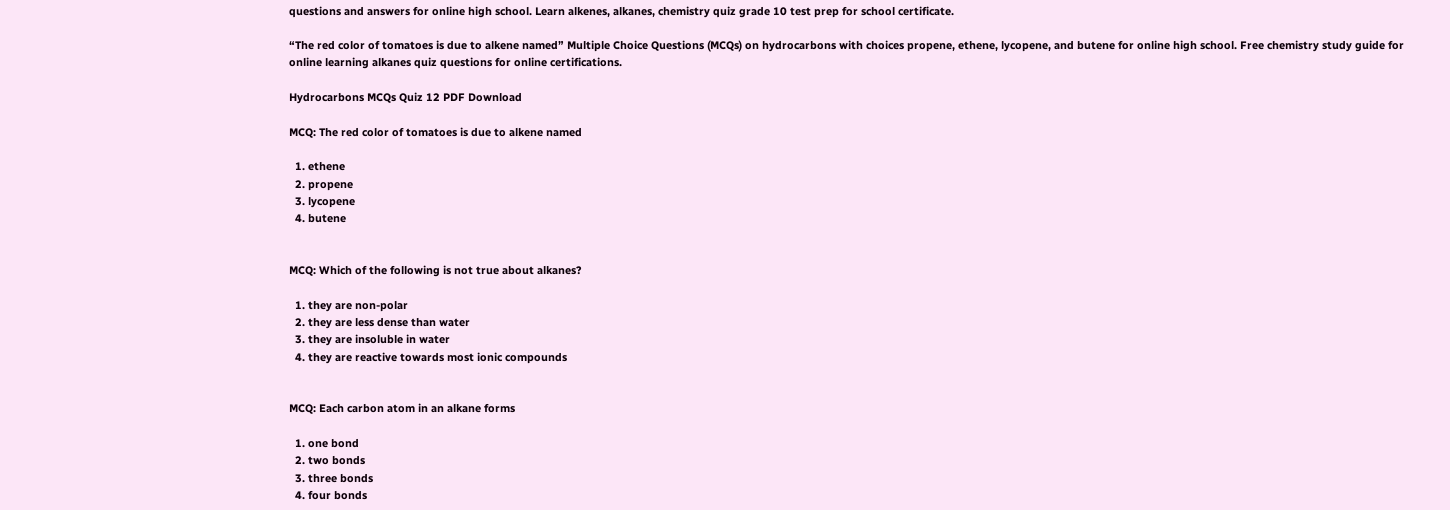questions and answers for online high school. Learn alkenes, alkanes, chemistry quiz grade 10 test prep for school certificate.

“The red color of tomatoes is due to alkene named” Multiple Choice Questions (MCQs) on hydrocarbons with choices propene, ethene, lycopene, and butene for online high school. Free chemistry study guide for online learning alkanes quiz questions for online certifications.

Hydrocarbons MCQs Quiz 12 PDF Download

MCQ: The red color of tomatoes is due to alkene named

  1. ethene
  2. propene
  3. lycopene
  4. butene


MCQ: Which of the following is not true about alkanes?

  1. they are non-polar
  2. they are less dense than water
  3. they are insoluble in water
  4. they are reactive towards most ionic compounds


MCQ: Each carbon atom in an alkane forms

  1. one bond
  2. two bonds
  3. three bonds
  4. four bonds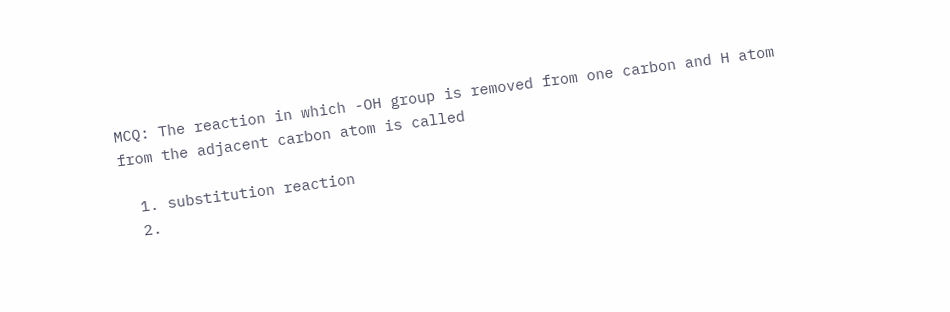MCQ: The reaction in which -OH group is removed from one carbon and H atom from the adjacent carbon atom is called

  1. substitution reaction
  2.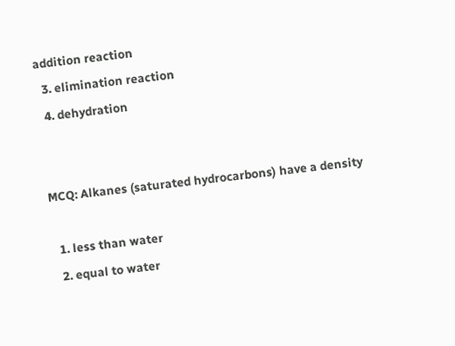addition reaction
  3. elimination reaction
  4. dehydration


MCQ: Alkanes (saturated hydrocarbons) have a density

  1. less than water
  2. equal to water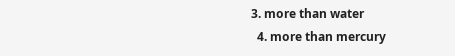3. more than water
  4. more than mercury